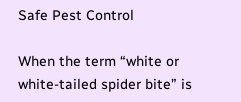Safe Pest Control

When the term “white or white-tailed spider bite” is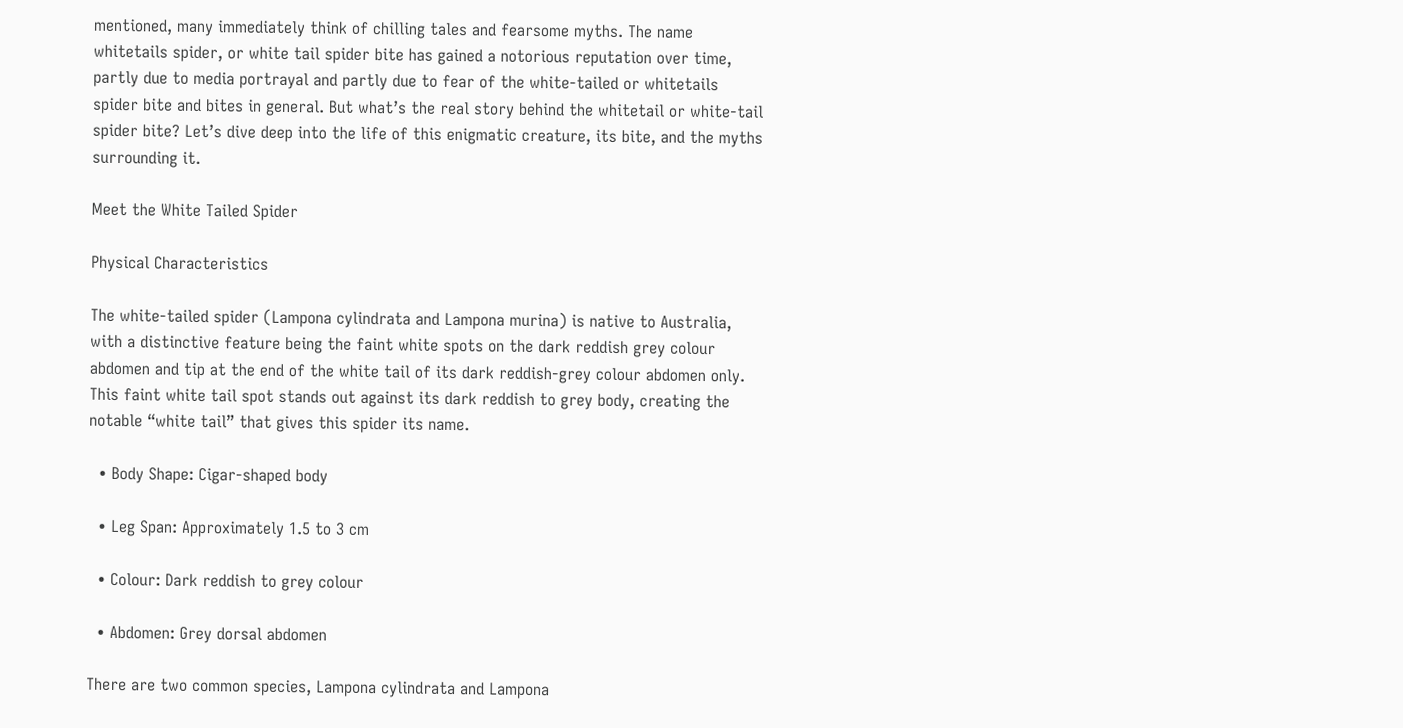mentioned, many immediately think of chilling tales and fearsome myths. The name whitetails spider, or white tail spider bite has gained a notorious reputation over time, partly due to media portrayal and partly due to fear of the white-tailed or whitetails spider bite and bites in general. But what’s the real story behind the whitetail or white-tail spider bite? Let’s dive deep into the life of this enigmatic creature, its bite, and the myths surrounding it.

Meet the White Tailed Spider

Physical Characteristics

The white-tailed spider (Lampona cylindrata and Lampona murina) is native to Australia, with a distinctive feature being the faint white spots on the dark reddish grey colour abdomen and tip at the end of the white tail of its dark reddish-grey colour abdomen only. This faint white tail spot stands out against its dark reddish to grey body, creating the notable “white tail” that gives this spider its name.

  • Body Shape: Cigar-shaped body

  • Leg Span: Approximately 1.5 to 3 cm

  • Colour: Dark reddish to grey colour

  • Abdomen: Grey dorsal abdomen

There are two common species, Lampona cylindrata and Lampona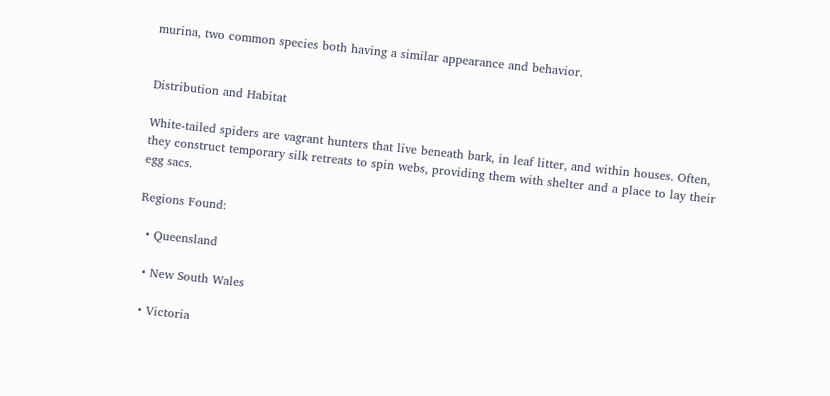murina, two common species both having a similar appearance and behavior.


Distribution and Habitat

White-tailed spiders are vagrant hunters that live beneath bark, in leaf litter, and within houses. Often, they construct temporary silk retreats to spin webs, providing them with shelter and a place to lay their egg sacs.

Regions Found:

  • Queensland

  • New South Wales

  • Victoria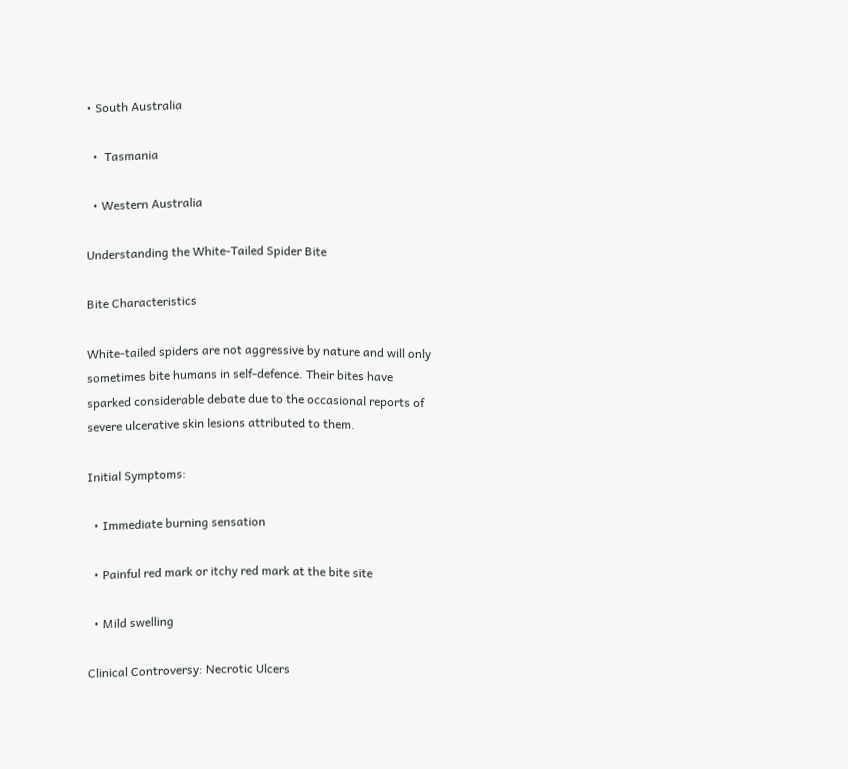• South Australia

  •  Tasmania

  • Western Australia

Understanding the White-Tailed Spider Bite

Bite Characteristics

White-tailed spiders are not aggressive by nature and will only sometimes bite humans in self-defence. Their bites have sparked considerable debate due to the occasional reports of severe ulcerative skin lesions attributed to them.

Initial Symptoms:

  • Immediate burning sensation

  • Painful red mark or itchy red mark at the bite site

  • Mild swelling

Clinical Controversy: Necrotic Ulcers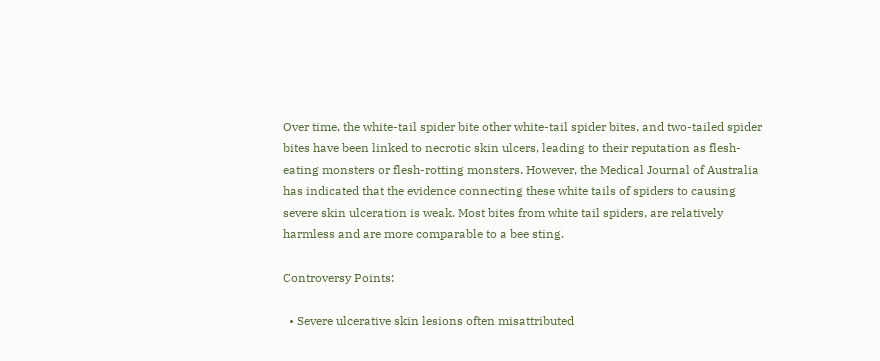Over time, the white-tail spider bite other white-tail spider bites, and two-tailed spider bites have been linked to necrotic skin ulcers, leading to their reputation as flesh-eating monsters or flesh-rotting monsters. However, the Medical Journal of Australia has indicated that the evidence connecting these white tails of spiders to causing severe skin ulceration is weak. Most bites from white tail spiders, are relatively harmless and are more comparable to a bee sting.

Controversy Points:

  • Severe ulcerative skin lesions often misattributed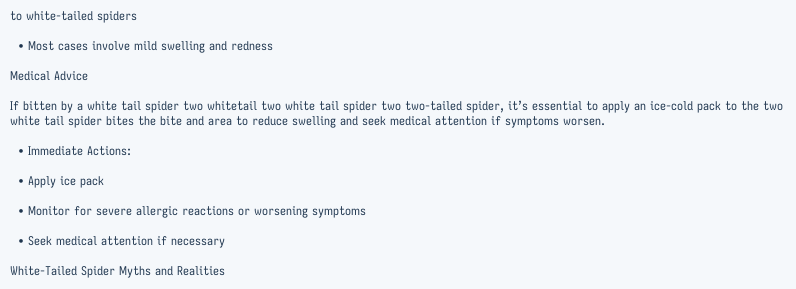to white-tailed spiders

  • Most cases involve mild swelling and redness

Medical Advice

If bitten by a white tail spider two whitetail two white tail spider two two-tailed spider, it’s essential to apply an ice-cold pack to the two white tail spider bites the bite and area to reduce swelling and seek medical attention if symptoms worsen.

  • Immediate Actions:

  • Apply ice pack

  • Monitor for severe allergic reactions or worsening symptoms

  • Seek medical attention if necessary

White-Tailed Spider Myths and Realities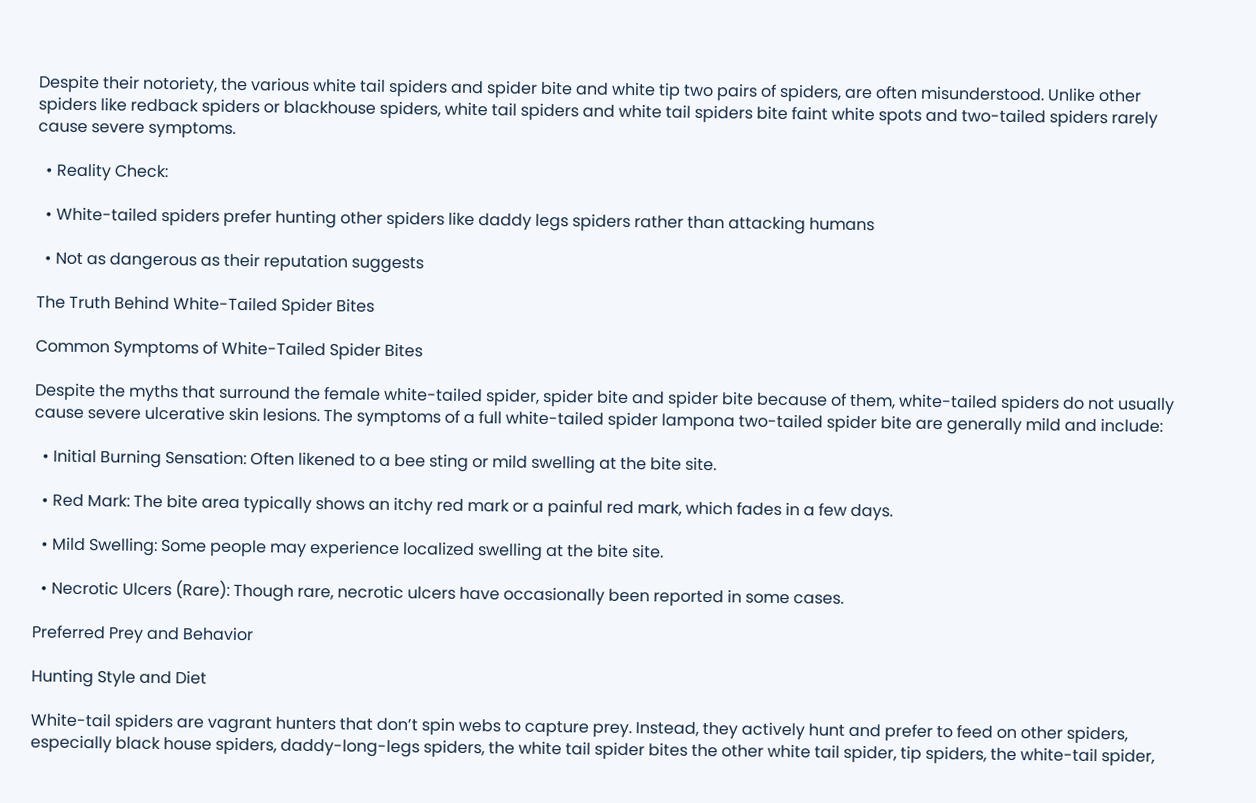Despite their notoriety, the various white tail spiders and spider bite and white tip two pairs of spiders, are often misunderstood. Unlike other spiders like redback spiders or blackhouse spiders, white tail spiders and white tail spiders bite faint white spots and two-tailed spiders rarely cause severe symptoms.

  • Reality Check:

  • White-tailed spiders prefer hunting other spiders like daddy legs spiders rather than attacking humans

  • Not as dangerous as their reputation suggests

The Truth Behind White-Tailed Spider Bites

Common Symptoms of White-Tailed Spider Bites

Despite the myths that surround the female white-tailed spider, spider bite and spider bite because of them, white-tailed spiders do not usually cause severe ulcerative skin lesions. The symptoms of a full white-tailed spider lampona two-tailed spider bite are generally mild and include:

  • Initial Burning Sensation: Often likened to a bee sting or mild swelling at the bite site.

  • Red Mark: The bite area typically shows an itchy red mark or a painful red mark, which fades in a few days.

  • Mild Swelling: Some people may experience localized swelling at the bite site.

  • Necrotic Ulcers (Rare): Though rare, necrotic ulcers have occasionally been reported in some cases.

Preferred Prey and Behavior

Hunting Style and Diet

White-tail spiders are vagrant hunters that don’t spin webs to capture prey. Instead, they actively hunt and prefer to feed on other spiders, especially black house spiders, daddy-long-legs spiders, the white tail spider bites the other white tail spider, tip spiders, the white-tail spider,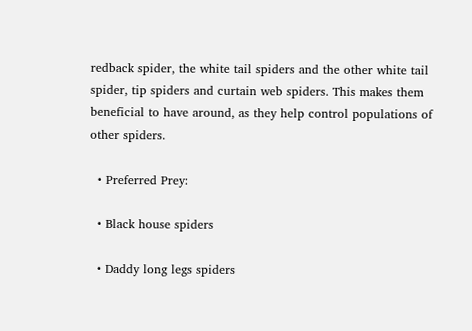redback spider, the white tail spiders and the other white tail spider, tip spiders and curtain web spiders. This makes them beneficial to have around, as they help control populations of other spiders.

  • Preferred Prey:

  • Black house spiders

  • Daddy long legs spiders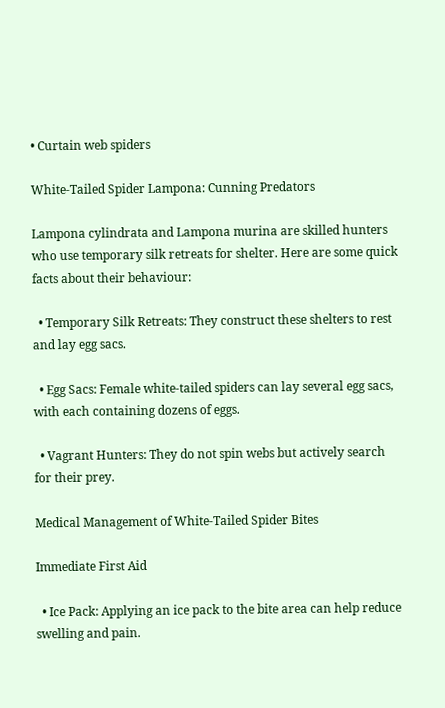• Curtain web spiders

White-Tailed Spider Lampona: Cunning Predators

Lampona cylindrata and Lampona murina are skilled hunters who use temporary silk retreats for shelter. Here are some quick facts about their behaviour:

  • Temporary Silk Retreats: They construct these shelters to rest and lay egg sacs.

  • Egg Sacs: Female white-tailed spiders can lay several egg sacs, with each containing dozens of eggs.

  • Vagrant Hunters: They do not spin webs but actively search for their prey.

Medical Management of White-Tailed Spider Bites

Immediate First Aid

  • Ice Pack: Applying an ice pack to the bite area can help reduce swelling and pain.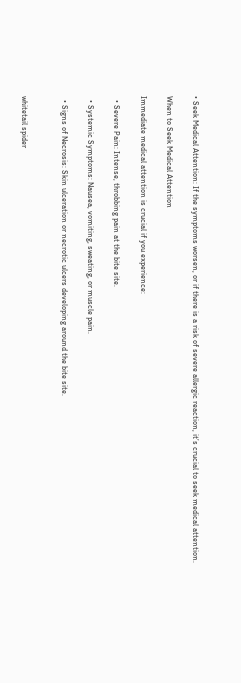• Seek Medical Attention: If the symptoms worsen, or if there is a risk of severe allergic reaction, it’s crucial to seek medical attention.

When to Seek Medical Attention

Immediate medical attention is crucial if you experience:

  • Severe Pain: Intense, throbbing pain at the bite site.

  • Systemic Symptoms: Nausea, vomiting, sweating, or muscle pain.

  • Signs of Necrosis: Skin ulceration or necrotic ulcers developing around the bite site.


whitetail spider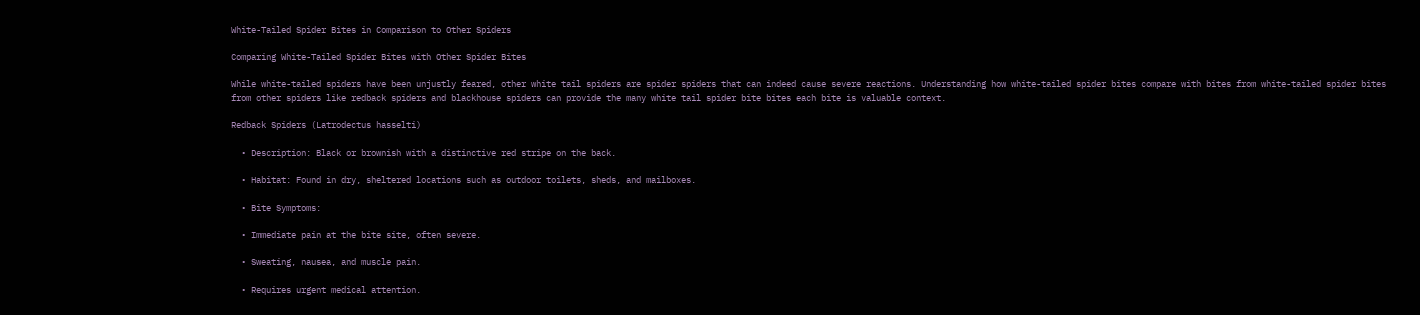White-Tailed Spider Bites in Comparison to Other Spiders

Comparing White-Tailed Spider Bites with Other Spider Bites

While white-tailed spiders have been unjustly feared, other white tail spiders are spider spiders that can indeed cause severe reactions. Understanding how white-tailed spider bites compare with bites from white-tailed spider bites from other spiders like redback spiders and blackhouse spiders can provide the many white tail spider bite bites each bite is valuable context.

Redback Spiders (Latrodectus hasselti)

  • Description: Black or brownish with a distinctive red stripe on the back.

  • Habitat: Found in dry, sheltered locations such as outdoor toilets, sheds, and mailboxes.

  • Bite Symptoms:

  • Immediate pain at the bite site, often severe.

  • Sweating, nausea, and muscle pain.

  • Requires urgent medical attention.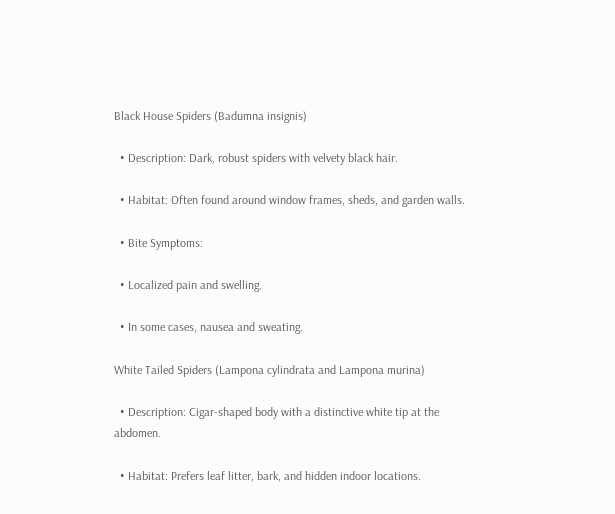Black House Spiders (Badumna insignis)

  • Description: Dark, robust spiders with velvety black hair.

  • Habitat: Often found around window frames, sheds, and garden walls.

  • Bite Symptoms:

  • Localized pain and swelling.

  • In some cases, nausea and sweating.

White Tailed Spiders (Lampona cylindrata and Lampona murina)

  • Description: Cigar-shaped body with a distinctive white tip at the abdomen.

  • Habitat: Prefers leaf litter, bark, and hidden indoor locations.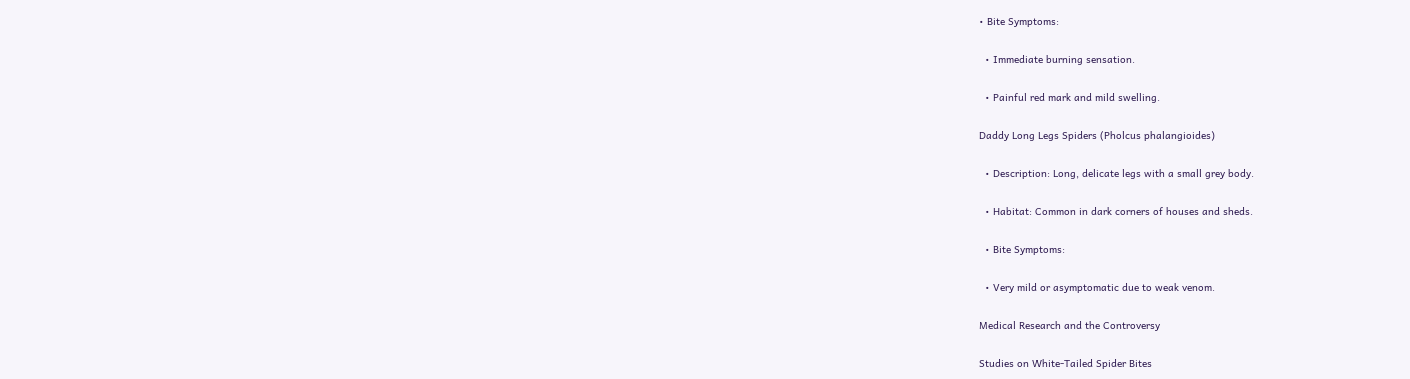• Bite Symptoms:

  • Immediate burning sensation.

  • Painful red mark and mild swelling.

Daddy Long Legs Spiders (Pholcus phalangioides)

  • Description: Long, delicate legs with a small grey body.

  • Habitat: Common in dark corners of houses and sheds.

  • Bite Symptoms:

  • Very mild or asymptomatic due to weak venom.

Medical Research and the Controversy

Studies on White-Tailed Spider Bites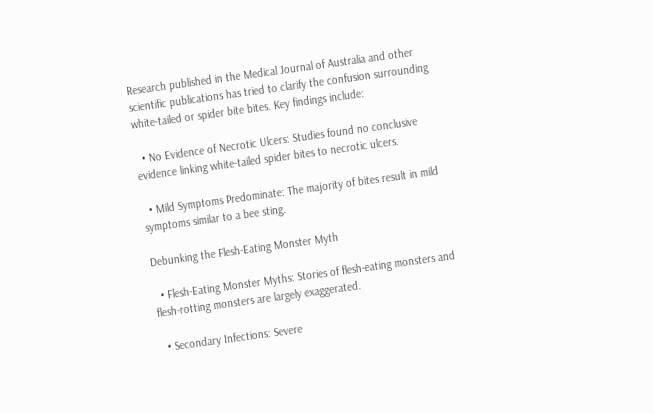Research published in the Medical Journal of Australia and other scientific publications has tried to clarify the confusion surrounding white-tailed or spider bite bites. Key findings include:

  • No Evidence of Necrotic Ulcers: Studies found no conclusive evidence linking white-tailed spider bites to necrotic ulcers.

  • Mild Symptoms Predominate: The majority of bites result in mild symptoms similar to a bee sting.

Debunking the Flesh-Eating Monster Myth

  • Flesh-Eating Monster Myths: Stories of flesh-eating monsters and flesh-rotting monsters are largely exaggerated.

  • Secondary Infections: Severe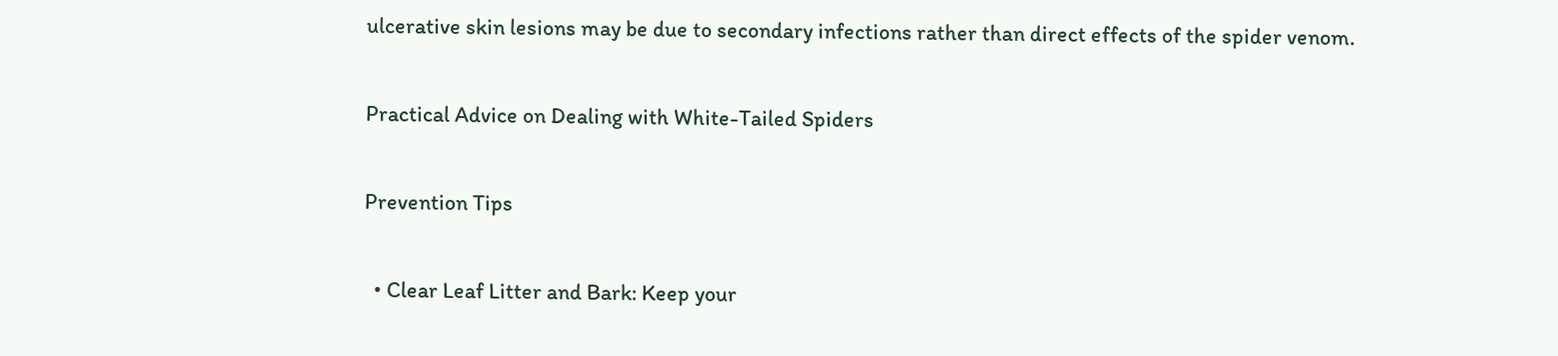ulcerative skin lesions may be due to secondary infections rather than direct effects of the spider venom.

Practical Advice on Dealing with White-Tailed Spiders

Prevention Tips

  • Clear Leaf Litter and Bark: Keep your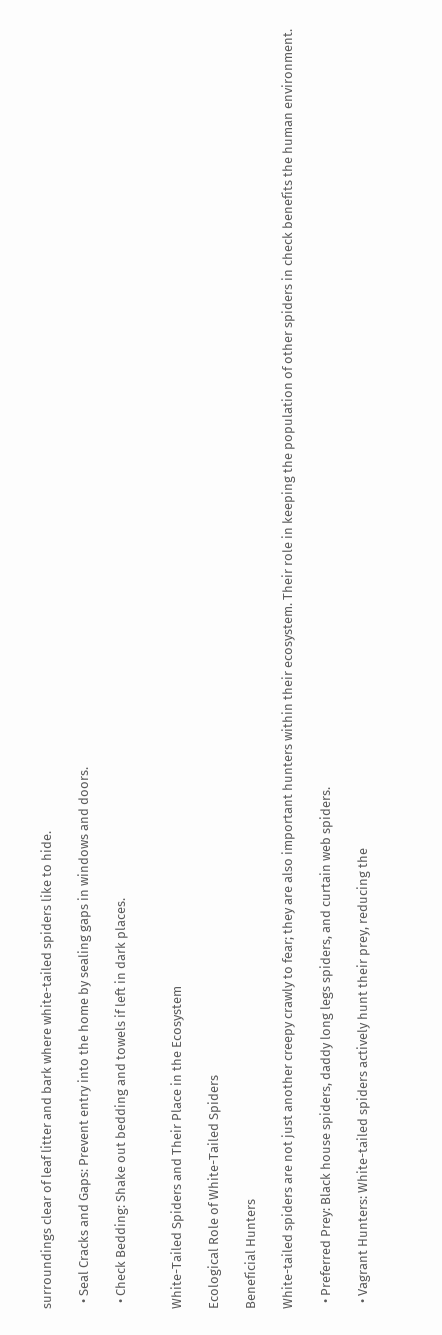surroundings clear of leaf litter and bark where white-tailed spiders like to hide.

  • Seal Cracks and Gaps: Prevent entry into the home by sealing gaps in windows and doors.

  • Check Bedding: Shake out bedding and towels if left in dark places.


White-Tailed Spiders and Their Place in the Ecosystem

Ecological Role of White-Tailed Spiders

Beneficial Hunters

White-tailed spiders are not just another creepy crawly to fear; they are also important hunters within their ecosystem. Their role in keeping the population of other spiders in check benefits the human environment.

  • Preferred Prey: Black house spiders, daddy long legs spiders, and curtain web spiders.

  • Vagrant Hunters: White-tailed spiders actively hunt their prey, reducing the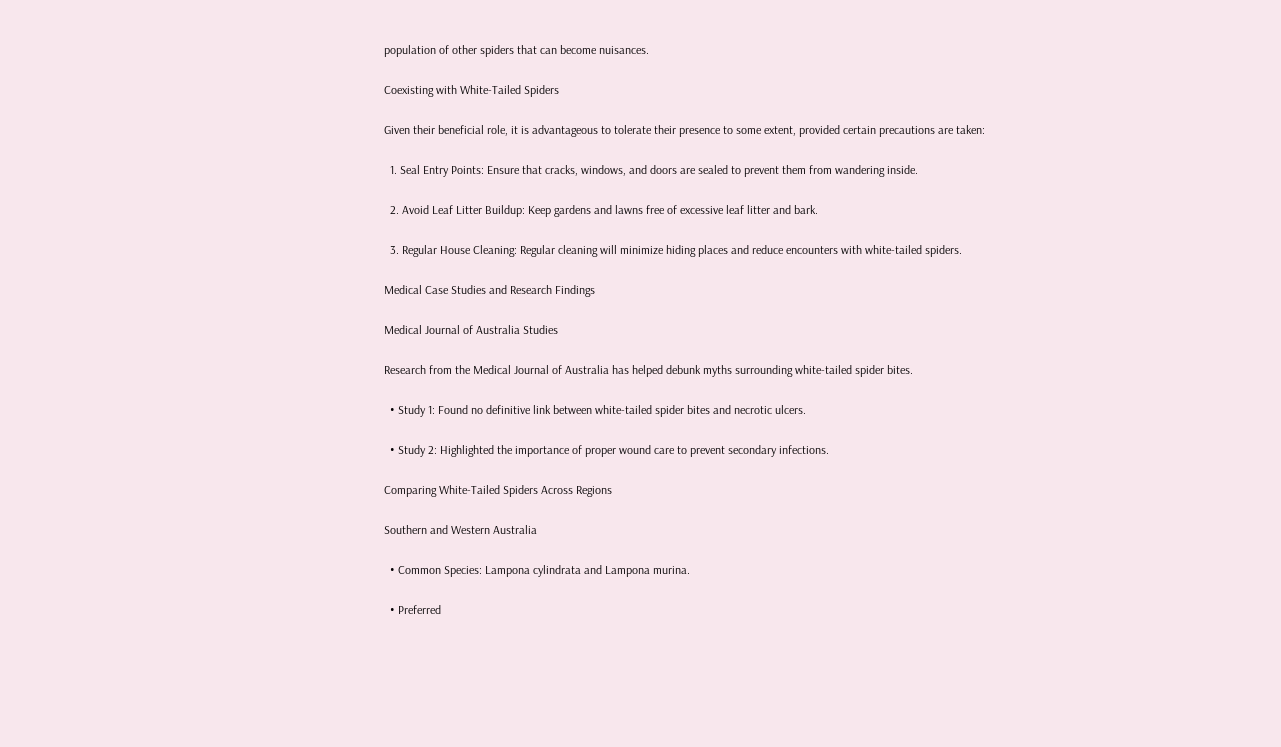population of other spiders that can become nuisances.

Coexisting with White-Tailed Spiders

Given their beneficial role, it is advantageous to tolerate their presence to some extent, provided certain precautions are taken:

  1. Seal Entry Points: Ensure that cracks, windows, and doors are sealed to prevent them from wandering inside.

  2. Avoid Leaf Litter Buildup: Keep gardens and lawns free of excessive leaf litter and bark.

  3. Regular House Cleaning: Regular cleaning will minimize hiding places and reduce encounters with white-tailed spiders.

Medical Case Studies and Research Findings

Medical Journal of Australia Studies

Research from the Medical Journal of Australia has helped debunk myths surrounding white-tailed spider bites.

  • Study 1: Found no definitive link between white-tailed spider bites and necrotic ulcers.

  • Study 2: Highlighted the importance of proper wound care to prevent secondary infections.

Comparing White-Tailed Spiders Across Regions

Southern and Western Australia

  • Common Species: Lampona cylindrata and Lampona murina.

  • Preferred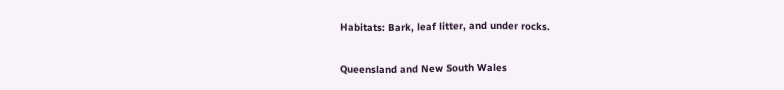Habitats: Bark, leaf litter, and under rocks.

Queensland and New South Wales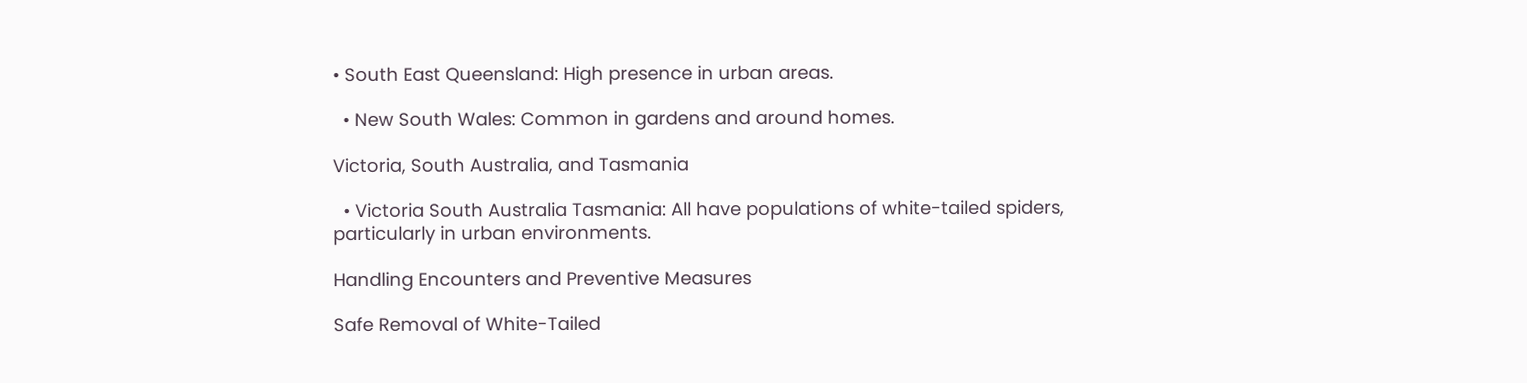• South East Queensland: High presence in urban areas.

  • New South Wales: Common in gardens and around homes.

Victoria, South Australia, and Tasmania

  • Victoria South Australia Tasmania: All have populations of white-tailed spiders, particularly in urban environments.

Handling Encounters and Preventive Measures

Safe Removal of White-Tailed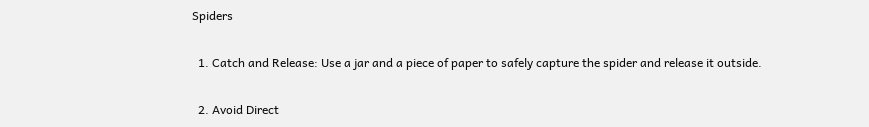Spiders

  1. Catch and Release: Use a jar and a piece of paper to safely capture the spider and release it outside.

  2. Avoid Direct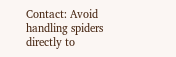Contact: Avoid handling spiders directly to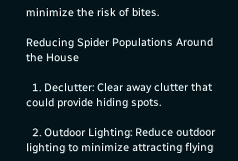minimize the risk of bites.

Reducing Spider Populations Around the House

  1. Declutter: Clear away clutter that could provide hiding spots.

  2. Outdoor Lighting: Reduce outdoor lighting to minimize attracting flying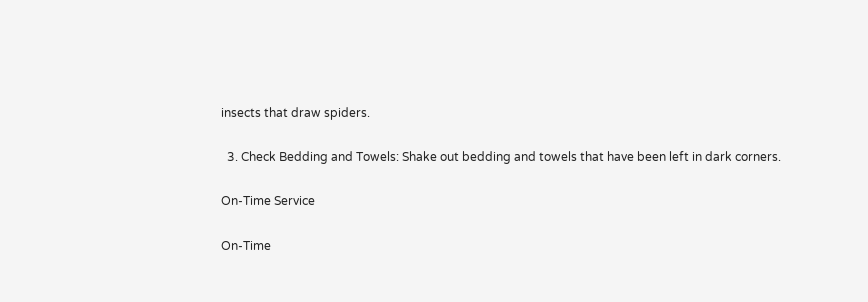insects that draw spiders.

  3. Check Bedding and Towels: Shake out bedding and towels that have been left in dark corners.

On-Time Service

On-Time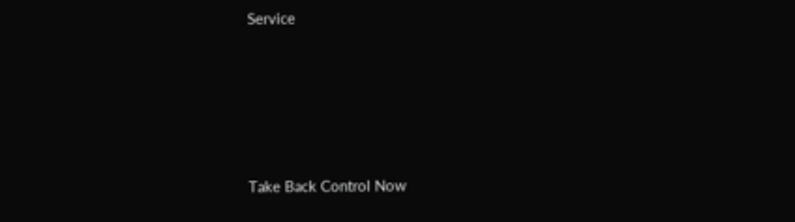Service







Take Back Control Now